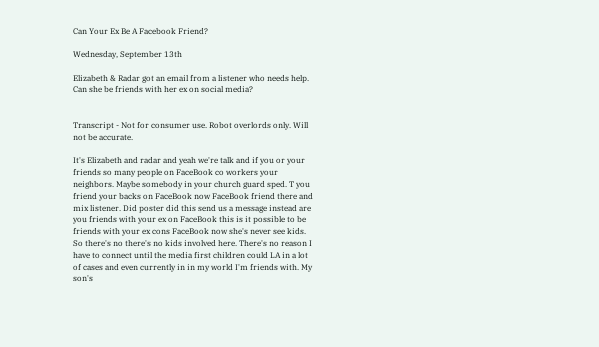Can Your Ex Be A Facebook Friend?

Wednesday, September 13th

Elizabeth & Radar got an email from a listener who needs help. Can she be friends with her ex on social media?


Transcript - Not for consumer use. Robot overlords only. Will not be accurate.

It's Elizabeth and radar and yeah we're talk and if you or your friends so many people on FaceBook co workers your neighbors. Maybe somebody in your church guard sped. T you friend your backs on FaceBook now FaceBook friend there and mix listener. Did poster did this send us a message instead are you friends with your ex on FaceBook this is it possible to be friends with your ex cons FaceBook now she's never see kids. So there's no there's no kids involved here. There's no reason I have to connect until the media first children could LA in a lot of cases and even currently in in my world I'm friends with. My son's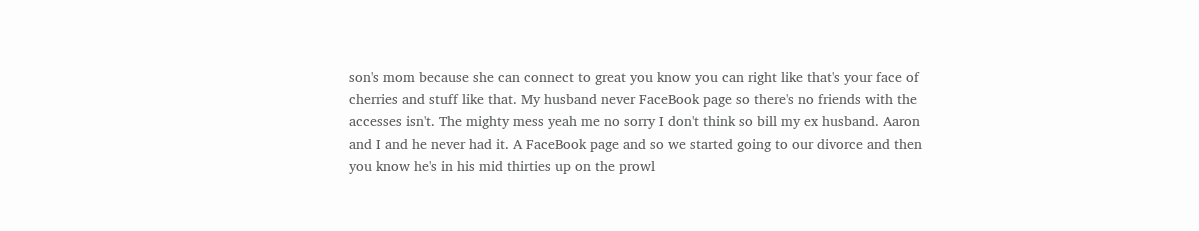son's mom because she can connect to great you know you can right like that's your face of cherries and stuff like that. My husband never FaceBook page so there's no friends with the accesses isn't. The mighty mess yeah me no sorry I don't think so bill my ex husband. Aaron and I and he never had it. A FaceBook page and so we started going to our divorce and then you know he's in his mid thirties up on the prowl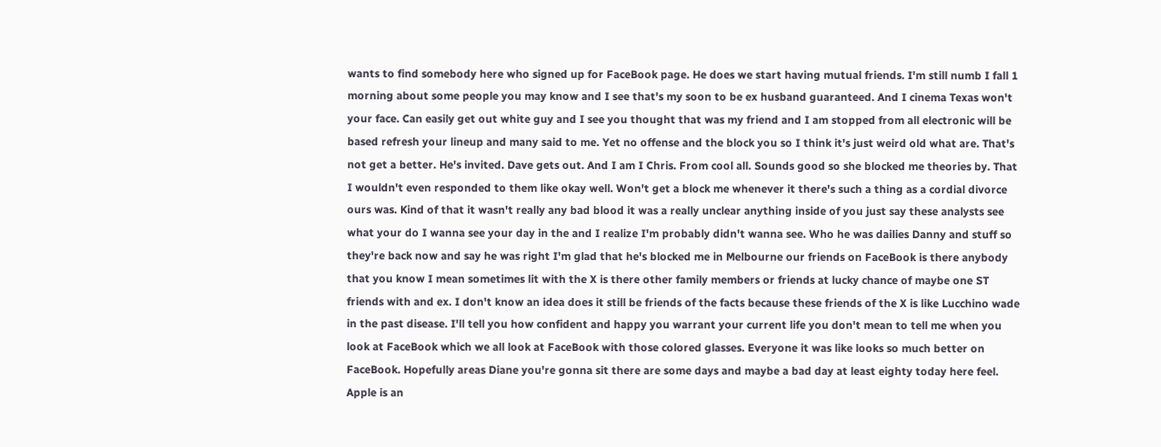wants to find somebody here who signed up for FaceBook page. He does we start having mutual friends. I'm still numb I fall 1 morning about some people you may know and I see that's my soon to be ex husband guaranteed. And I cinema Texas won't your face. Can easily get out white guy and I see you thought that was my friend and I am stopped from all electronic will be based refresh your lineup and many said to me. Yet no offense and the block you so I think it's just weird old what are. That's not get a better. He's invited. Dave gets out. And I am I Chris. From cool all. Sounds good so she blocked me theories by. That I wouldn't even responded to them like okay well. Won't get a block me whenever it there's such a thing as a cordial divorce ours was. Kind of that it wasn't really any bad blood it was a really unclear anything inside of you just say these analysts see what your do I wanna see your day in the and I realize I'm probably didn't wanna see. Who he was dailies Danny and stuff so they're back now and say he was right I'm glad that he's blocked me in Melbourne our friends on FaceBook is there anybody that you know I mean sometimes lit with the X is there other family members or friends at lucky chance of maybe one ST friends with and ex. I don't know an idea does it still be friends of the facts because these friends of the X is like Lucchino wade in the past disease. I'll tell you how confident and happy you warrant your current life you don't mean to tell me when you look at FaceBook which we all look at FaceBook with those colored glasses. Everyone it was like looks so much better on FaceBook. Hopefully areas Diane you're gonna sit there are some days and maybe a bad day at least eighty today here feel. Apple is an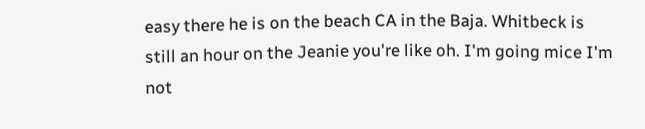easy there he is on the beach CA in the Baja. Whitbeck is still an hour on the Jeanie you're like oh. I'm going mice I'm not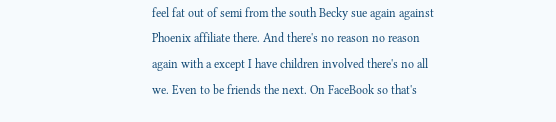feel fat out of semi from the south Becky sue again against Phoenix affiliate there. And there's no reason no reason again with a except I have children involved there's no all we. Even to be friends the next. On FaceBook so that's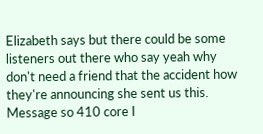Elizabeth says but there could be some listeners out there who say yeah why don't need a friend that the accident how they're announcing she sent us this. Message so 410 core I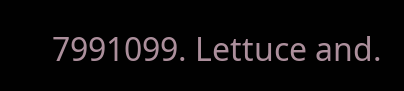7991099. Lettuce and.